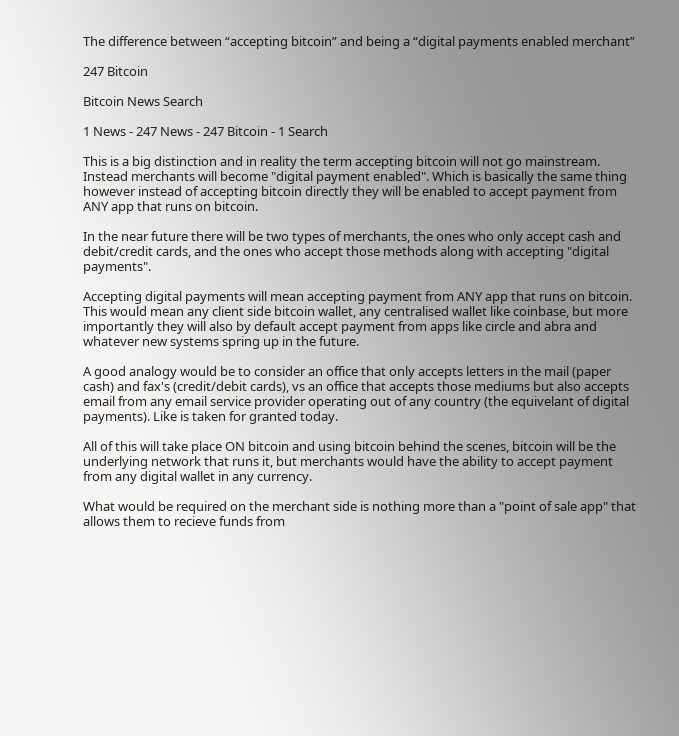The difference between “accepting bitcoin” and being a “digital payments enabled merchant”

247 Bitcoin

Bitcoin News Search

1 News - 247 News - 247 Bitcoin - 1 Search

This is a big distinction and in reality the term accepting bitcoin will not go mainstream. Instead merchants will become "digital payment enabled". Which is basically the same thing however instead of accepting bitcoin directly they will be enabled to accept payment from ANY app that runs on bitcoin.

In the near future there will be two types of merchants, the ones who only accept cash and debit/credit cards, and the ones who accept those methods along with accepting "digital payments".

Accepting digital payments will mean accepting payment from ANY app that runs on bitcoin. This would mean any client side bitcoin wallet, any centralised wallet like coinbase, but more importantly they will also by default accept payment from apps like circle and abra and whatever new systems spring up in the future.

A good analogy would be to consider an office that only accepts letters in the mail (paper cash) and fax's (credit/debit cards), vs an office that accepts those mediums but also accepts email from any email service provider operating out of any country (the equivelant of digital payments). Like is taken for granted today.

All of this will take place ON bitcoin and using bitcoin behind the scenes, bitcoin will be the underlying network that runs it, but merchants would have the ability to accept payment from any digital wallet in any currency.

What would be required on the merchant side is nothing more than a "point of sale app" that allows them to recieve funds from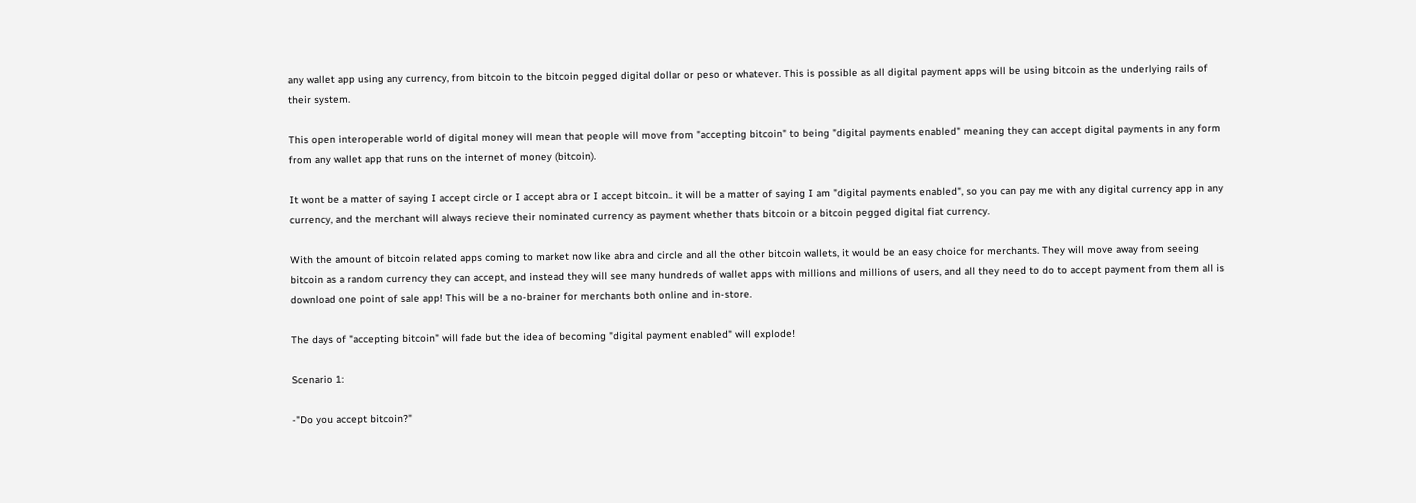any wallet app using any currency, from bitcoin to the bitcoin pegged digital dollar or peso or whatever. This is possible as all digital payment apps will be using bitcoin as the underlying rails of their system.

This open interoperable world of digital money will mean that people will move from "accepting bitcoin" to being "digital payments enabled" meaning they can accept digital payments in any form from any wallet app that runs on the internet of money (bitcoin).

It wont be a matter of saying I accept circle or I accept abra or I accept bitcoin.. it will be a matter of saying I am "digital payments enabled", so you can pay me with any digital currency app in any currency, and the merchant will always recieve their nominated currency as payment whether thats bitcoin or a bitcoin pegged digital fiat currency.

With the amount of bitcoin related apps coming to market now like abra and circle and all the other bitcoin wallets, it would be an easy choice for merchants. They will move away from seeing bitcoin as a random currency they can accept, and instead they will see many hundreds of wallet apps with millions and millions of users, and all they need to do to accept payment from them all is download one point of sale app! This will be a no-brainer for merchants both online and in-store.

The days of "accepting bitcoin" will fade but the idea of becoming "digital payment enabled" will explode!

Scenario 1:

-"Do you accept bitcoin?"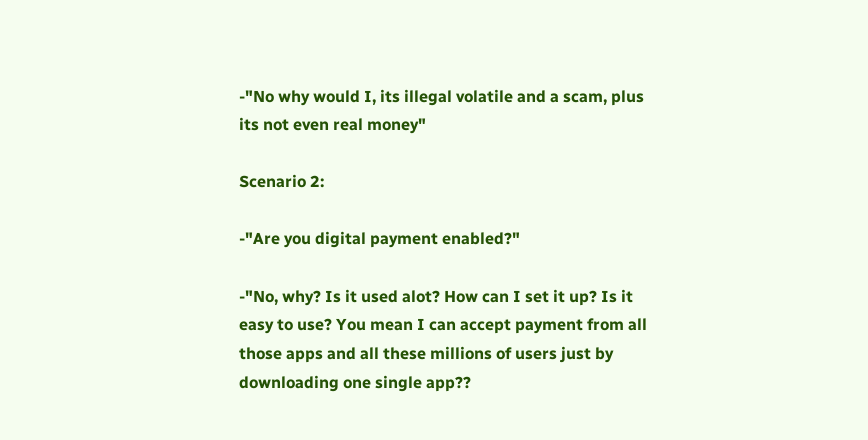-"No why would I, its illegal volatile and a scam, plus its not even real money"

Scenario 2:

-"Are you digital payment enabled?"

-"No, why? Is it used alot? How can I set it up? Is it easy to use? You mean I can accept payment from all those apps and all these millions of users just by downloading one single app??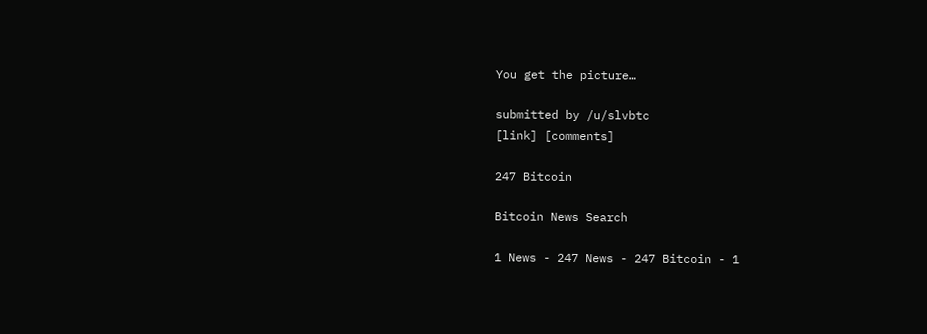You get the picture…

submitted by /u/slvbtc
[link] [comments]

247 Bitcoin

Bitcoin News Search

1 News - 247 News - 247 Bitcoin - 1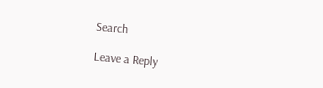Search

Leave a Reply